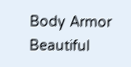Body Armor Beautiful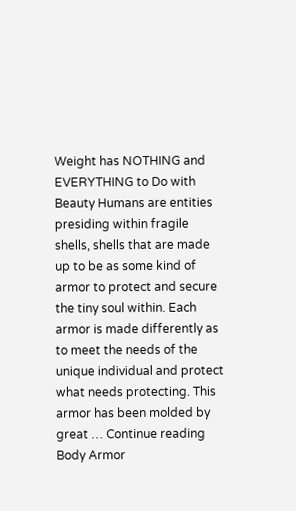Weight has NOTHING and EVERYTHING to Do with Beauty Humans are entities presiding within fragile shells, shells that are made up to be as some kind of armor to protect and secure the tiny soul within. Each armor is made differently as to meet the needs of the unique individual and protect what needs protecting. This armor has been molded by great … Continue reading Body Armor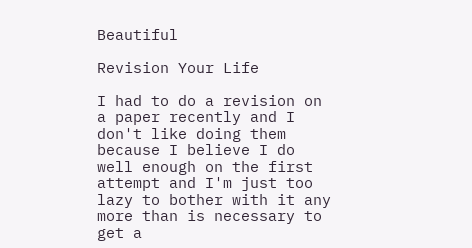Beautiful

Revision Your Life

I had to do a revision on a paper recently and I don't like doing them because I believe I do well enough on the first attempt and I'm just too lazy to bother with it any more than is necessary to get a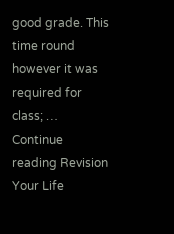good grade. This time round however it was required for class; … Continue reading Revision Your Life